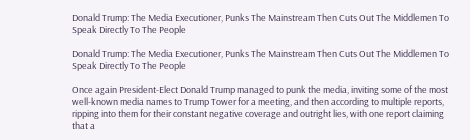Donald Trump: The Media Executioner, Punks The Mainstream Then Cuts Out The Middlemen To Speak Directly To The People

Donald Trump: The Media Executioner, Punks The Mainstream Then Cuts Out The Middlemen To Speak Directly To The People

Once again President-Elect Donald Trump managed to punk the media, inviting some of the most well-known media names to Trump Tower for a meeting, and then according to multiple reports, ripping into them for their constant negative coverage and outright lies, with one report claiming that a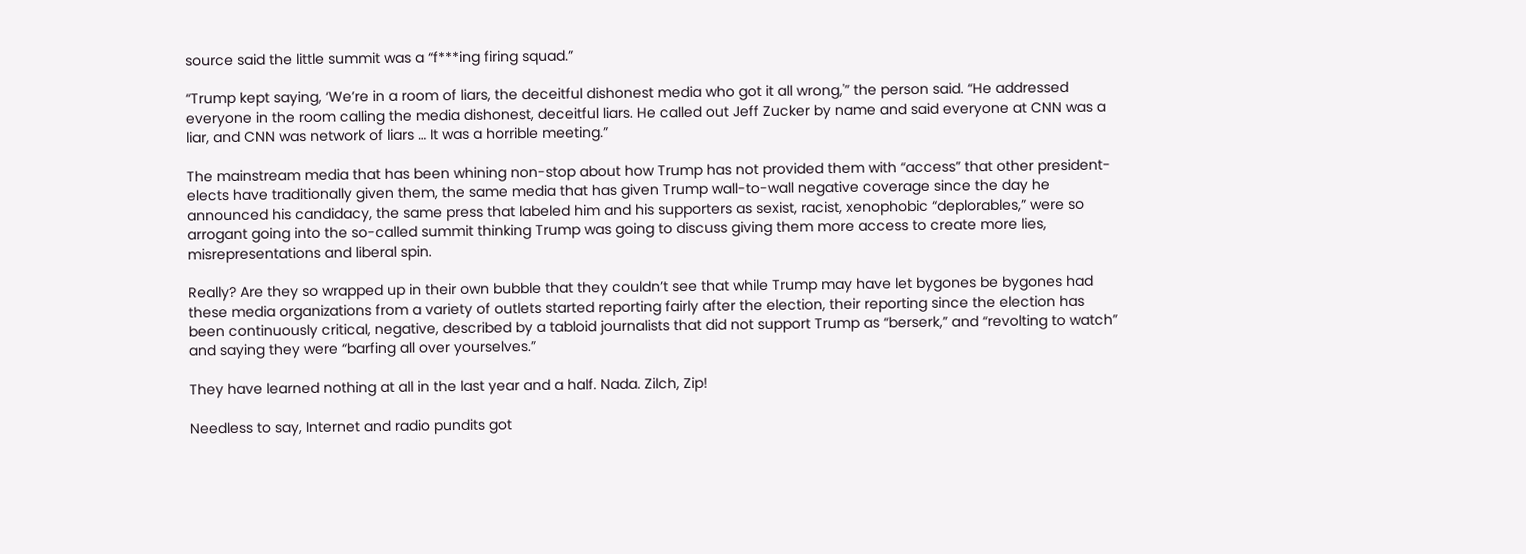source said the little summit was a “f***ing firing squad.”

“Trump kept saying, ‘We’re in a room of liars, the deceitful dishonest media who got it all wrong,'” the person said. “He addressed everyone in the room calling the media dishonest, deceitful liars. He called out Jeff Zucker by name and said everyone at CNN was a liar, and CNN was network of liars … It was a horrible meeting.”

The mainstream media that has been whining non-stop about how Trump has not provided them with “access” that other president-elects have traditionally given them, the same media that has given Trump wall-to-wall negative coverage since the day he announced his candidacy, the same press that labeled him and his supporters as sexist, racist, xenophobic “deplorables,” were so arrogant going into the so-called summit thinking Trump was going to discuss giving them more access to create more lies, misrepresentations and liberal spin.

Really? Are they so wrapped up in their own bubble that they couldn’t see that while Trump may have let bygones be bygones had these media organizations from a variety of outlets started reporting fairly after the election, their reporting since the election has been continuously critical, negative, described by a tabloid journalists that did not support Trump as “berserk,” and “revolting to watch” and saying they were “barfing all over yourselves.”

They have learned nothing at all in the last year and a half. Nada. Zilch, Zip!

Needless to say, Internet and radio pundits got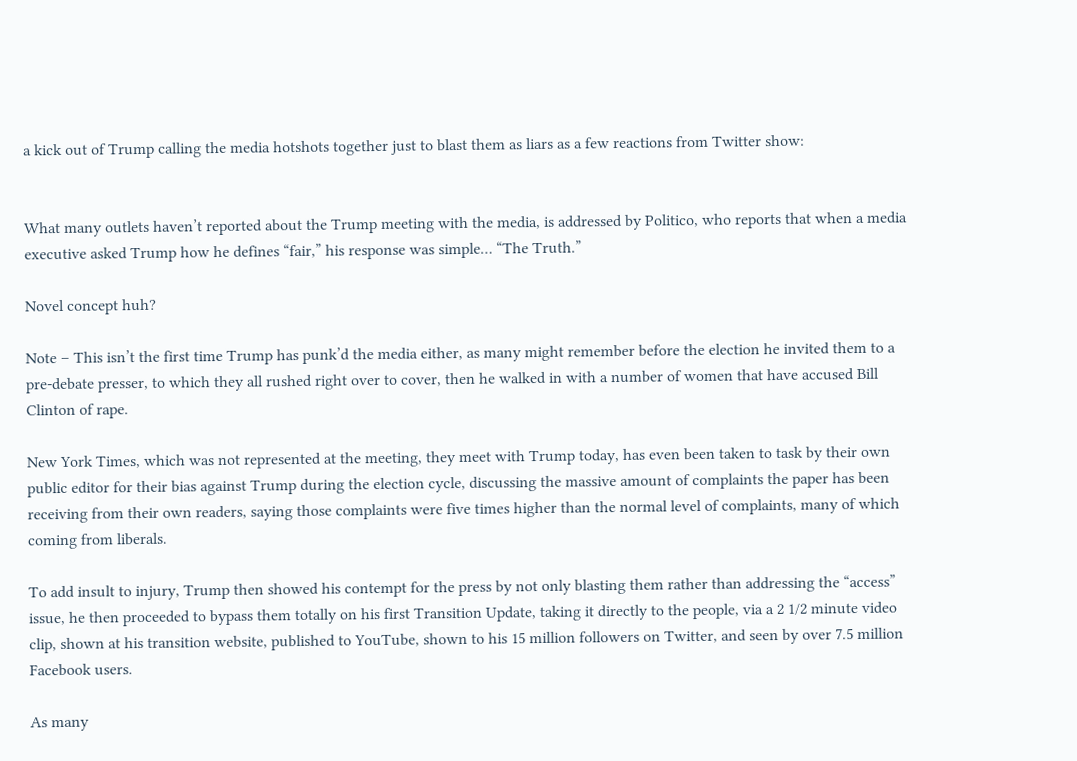a kick out of Trump calling the media hotshots together just to blast them as liars as a few reactions from Twitter show:


What many outlets haven’t reported about the Trump meeting with the media, is addressed by Politico, who reports that when a media executive asked Trump how he defines “fair,” his response was simple… “The Truth.”

Novel concept huh?

Note – This isn’t the first time Trump has punk’d the media either, as many might remember before the election he invited them to a pre-debate presser, to which they all rushed right over to cover, then he walked in with a number of women that have accused Bill Clinton of rape.

New York Times, which was not represented at the meeting, they meet with Trump today, has even been taken to task by their own public editor for their bias against Trump during the election cycle, discussing the massive amount of complaints the paper has been receiving from their own readers, saying those complaints were five times higher than the normal level of complaints, many of which coming from liberals.

To add insult to injury, Trump then showed his contempt for the press by not only blasting them rather than addressing the “access” issue, he then proceeded to bypass them totally on his first Transition Update, taking it directly to the people, via a 2 1/2 minute video clip, shown at his transition website, published to YouTube, shown to his 15 million followers on Twitter, and seen by over 7.5 million Facebook users.

As many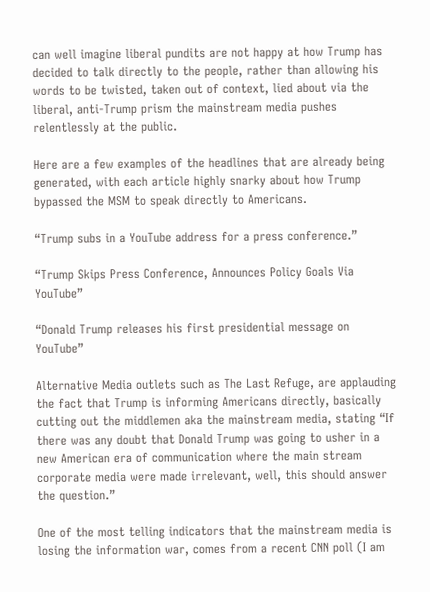can well imagine liberal pundits are not happy at how Trump has decided to talk directly to the people, rather than allowing his words to be twisted, taken out of context, lied about via the liberal, anti-Trump prism the mainstream media pushes relentlessly at the public.

Here are a few examples of the headlines that are already being generated, with each article highly snarky about how Trump bypassed the MSM to speak directly to Americans.

“Trump subs in a YouTube address for a press conference.”

“Trump Skips Press Conference, Announces Policy Goals Via YouTube”

“Donald Trump releases his first presidential message on YouTube”

Alternative Media outlets such as The Last Refuge, are applauding the fact that Trump is informing Americans directly, basically cutting out the middlemen aka the mainstream media, stating “If there was any doubt that Donald Trump was going to usher in a new American era of communication where the main stream corporate media were made irrelevant, well, this should answer the question.”

One of the most telling indicators that the mainstream media is losing the information war, comes from a recent CNN poll (I am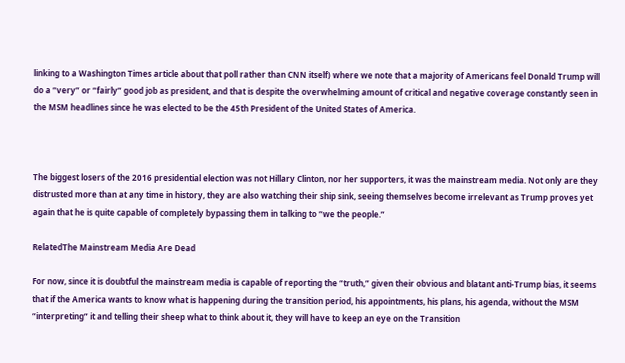linking to a Washington Times article about that poll rather than CNN itself) where we note that a majority of Americans feel Donald Trump will do a “very” or “fairly” good job as president, and that is despite the overwhelming amount of critical and negative coverage constantly seen in the MSM headlines since he was elected to be the 45th President of the United States of America.



The biggest losers of the 2016 presidential election was not Hillary Clinton, nor her supporters, it was the mainstream media. Not only are they distrusted more than at any time in history, they are also watching their ship sink, seeing themselves become irrelevant as Trump proves yet again that he is quite capable of completely bypassing them in talking to “we the people.”

RelatedThe Mainstream Media Are Dead

For now, since it is doubtful the mainstream media is capable of reporting the “truth,” given their obvious and blatant anti-Trump bias, it seems that if the America wants to know what is happening during the transition period, his appointments, his plans, his agenda, without the MSM “interpreting” it and telling their sheep what to think about it, they will have to keep an eye on the Transition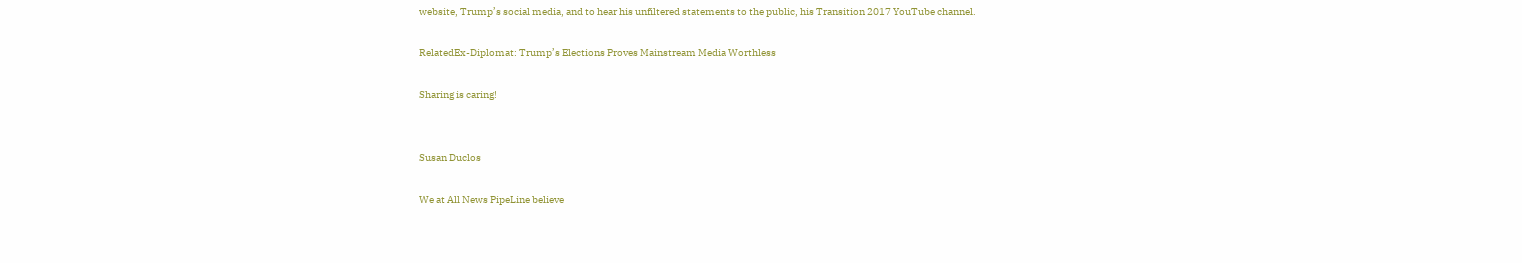website, Trump’s social media, and to hear his unfiltered statements to the public, his Transition 2017 YouTube channel.

RelatedEx-Diplomat: Trump’s Elections Proves Mainstream Media Worthless

Sharing is caring!


Susan Duclos

We at All News PipeLine believe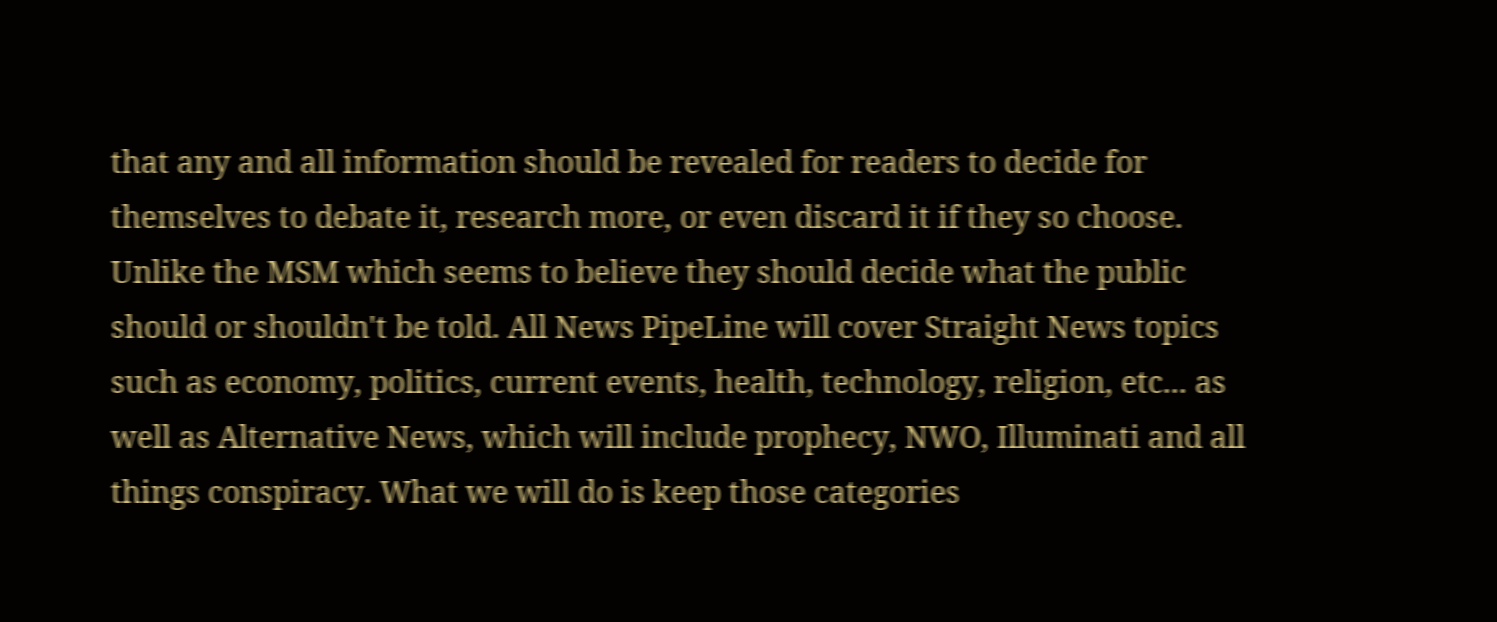that any and all information should be revealed for readers to decide for themselves to debate it, research more, or even discard it if they so choose. Unlike the MSM which seems to believe they should decide what the public should or shouldn't be told. All News PipeLine will cover Straight News topics such as economy, politics, current events, health, technology, religion, etc... as well as Alternative News, which will include prophecy, NWO, Illuminati and all things conspiracy. What we will do is keep those categories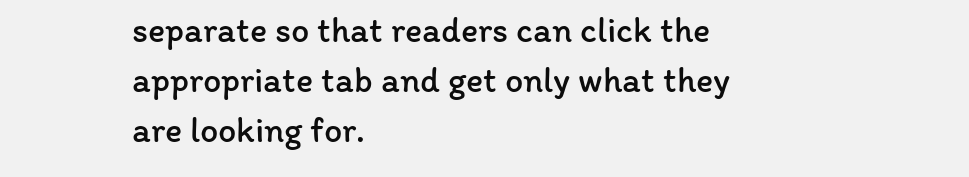separate so that readers can click the appropriate tab and get only what they are looking for.